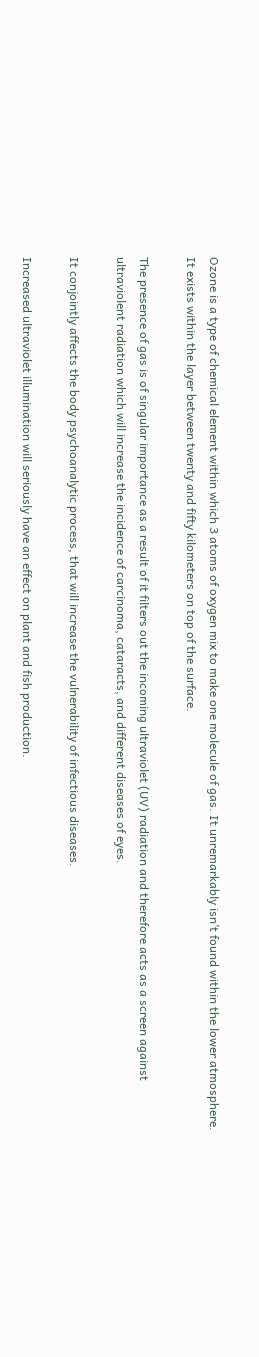Ozone is a type of chemical element within which 3 atoms of oxygen mix to make one molecule of gas. It unremarkably isn’t found within the lower atmosphere. It exists within the layer between twenty and fifty kilometers on top of the surface.

The presence of gas is of singular importance as a result of it filters out the incoming ultraviolet (UV) radiation and therefore acts as a screen against ultraviolent radiation which will increase the incidence of carcinoma, cataracts, and different diseases of eyes.

It conjointly affects the body psychoanalytic process, that will increase the vulnerability of infectious diseases.

Increased ultraviolet illumination will seriously have an effect on plant and fish production.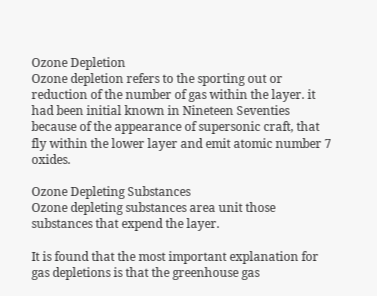Ozone Depletion
Ozone depletion refers to the sporting out or reduction of the number of gas within the layer. it had been initial known in Nineteen Seventies because of the appearance of supersonic craft, that fly within the lower layer and emit atomic number 7 oxides.

Ozone Depleting Substances
Ozone depleting substances area unit those substances that expend the layer.

It is found that the most important explanation for gas depletions is that the greenhouse gas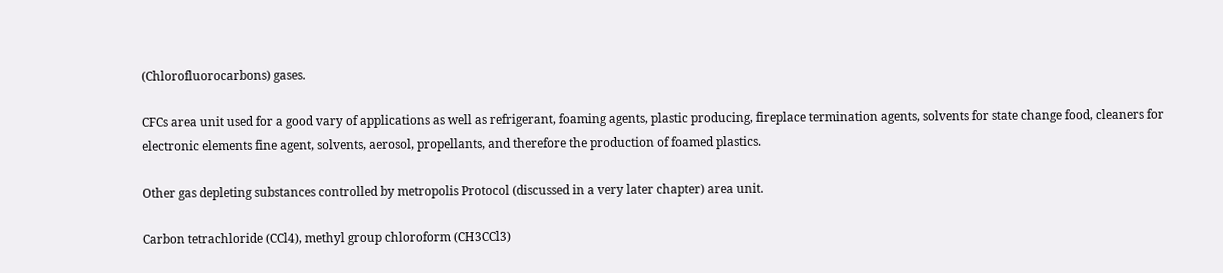(Chlorofluorocarbons) gases.

CFCs area unit used for a good vary of applications as well as refrigerant, foaming agents, plastic producing, fireplace termination agents, solvents for state change food, cleaners for electronic elements fine agent, solvents, aerosol, propellants, and therefore the production of foamed plastics.

Other gas depleting substances controlled by metropolis Protocol (discussed in a very later chapter) area unit.

Carbon tetrachloride (CCl4), methyl group chloroform (CH3CCl3)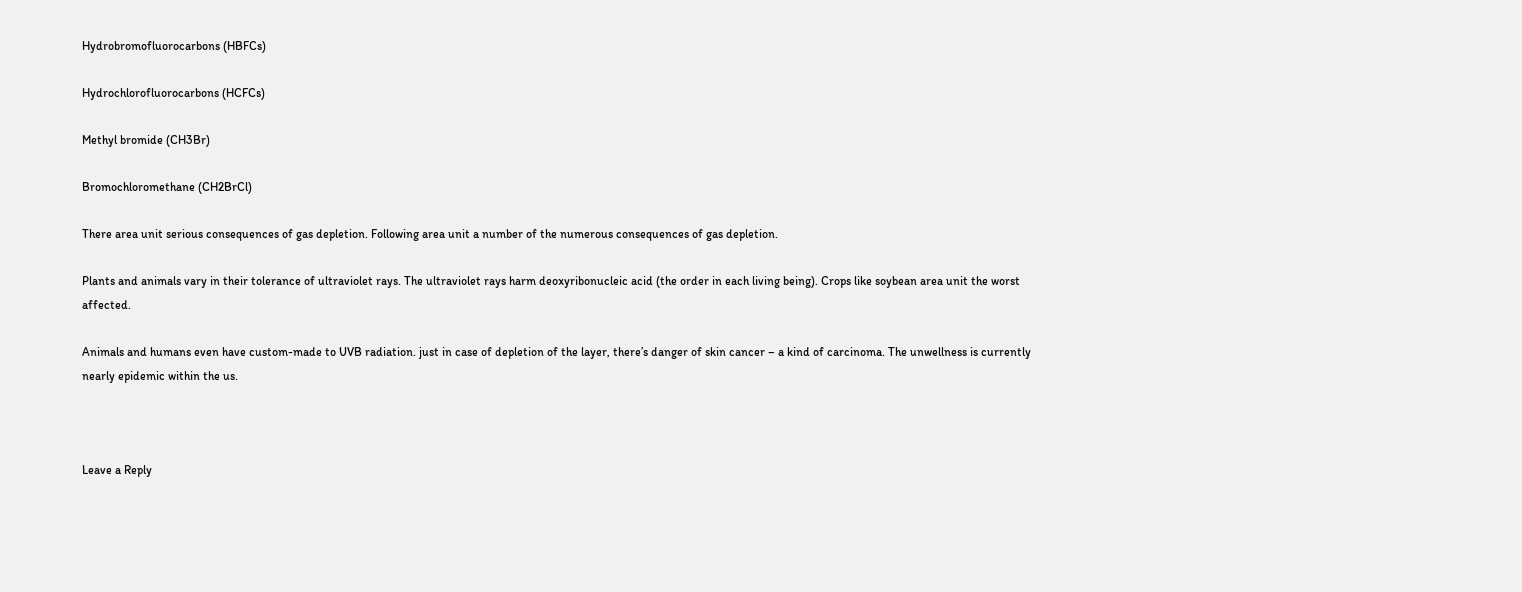Hydrobromofluorocarbons (HBFCs)

Hydrochlorofluorocarbons (HCFCs)

Methyl bromide (CH3Br)

Bromochloromethane (CH2BrCl)

There area unit serious consequences of gas depletion. Following area unit a number of the numerous consequences of gas depletion.

Plants and animals vary in their tolerance of ultraviolet rays. The ultraviolet rays harm deoxyribonucleic acid (the order in each living being). Crops like soybean area unit the worst affected.

Animals and humans even have custom-made to UVB radiation. just in case of depletion of the layer, there’s danger of skin cancer – a kind of carcinoma. The unwellness is currently nearly epidemic within the us.



Leave a Reply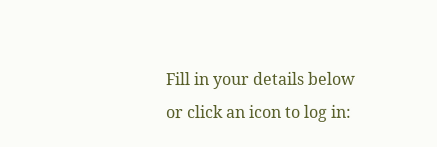Fill in your details below or click an icon to log in: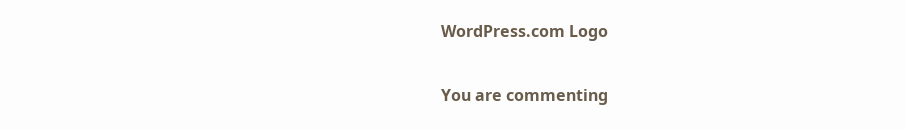WordPress.com Logo

You are commenting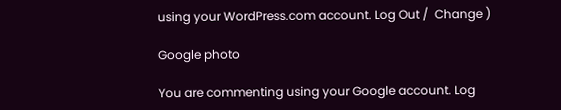using your WordPress.com account. Log Out /  Change )

Google photo

You are commenting using your Google account. Log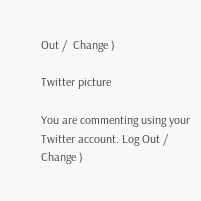Out /  Change )

Twitter picture

You are commenting using your Twitter account. Log Out /  Change )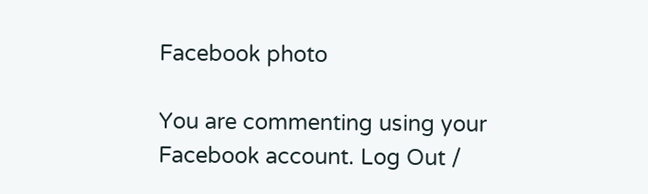Facebook photo

You are commenting using your Facebook account. Log Out /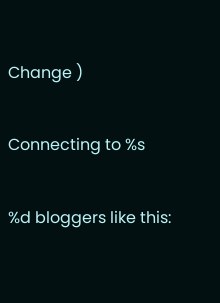Change )

Connecting to %s

%d bloggers like this: